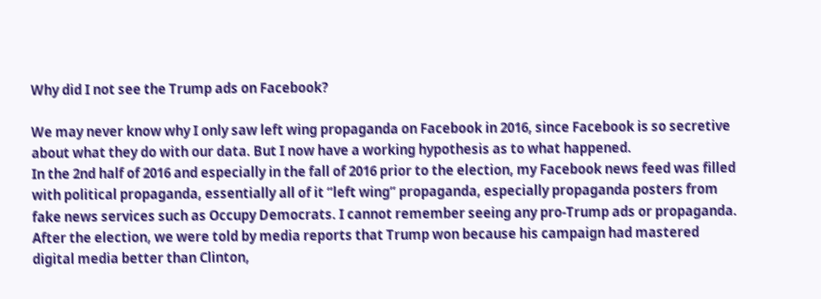Why did I not see the Trump ads on Facebook?

We may never know why I only saw left wing propaganda on Facebook in 2016, since Facebook is so secretive about what they do with our data. But I now have a working hypothesis as to what happened.
In the 2nd half of 2016 and especially in the fall of 2016 prior to the election, my Facebook news feed was filled with political propaganda, essentially all of it “left wing” propaganda, especially propaganda posters from fake news services such as Occupy Democrats. I cannot remember seeing any pro-Trump ads or propaganda.
After the election, we were told by media reports that Trump won because his campaign had mastered digital media better than Clinton,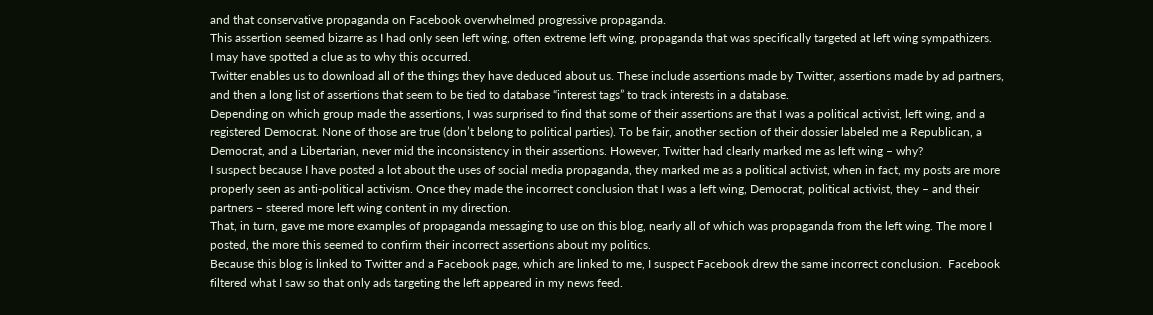and that conservative propaganda on Facebook overwhelmed progressive propaganda.
This assertion seemed bizarre as I had only seen left wing, often extreme left wing, propaganda that was specifically targeted at left wing sympathizers.
I may have spotted a clue as to why this occurred.
Twitter enables us to download all of the things they have deduced about us. These include assertions made by Twitter, assertions made by ad partners, and then a long list of assertions that seem to be tied to database “interest tags” to track interests in a database.
Depending on which group made the assertions, I was surprised to find that some of their assertions are that I was a political activist, left wing, and a registered Democrat. None of those are true (don’t belong to political parties). To be fair, another section of their dossier labeled me a Republican, a Democrat, and a Libertarian, never mid the inconsistency in their assertions. However, Twitter had clearly marked me as left wing – why?
I suspect because I have posted a lot about the uses of social media propaganda, they marked me as a political activist, when in fact, my posts are more properly seen as anti-political activism. Once they made the incorrect conclusion that I was a left wing, Democrat, political activist, they – and their partners – steered more left wing content in my direction.
That, in turn, gave me more examples of propaganda messaging to use on this blog, nearly all of which was propaganda from the left wing. The more I posted, the more this seemed to confirm their incorrect assertions about my politics.
Because this blog is linked to Twitter and a Facebook page, which are linked to me, I suspect Facebook drew the same incorrect conclusion.  Facebook filtered what I saw so that only ads targeting the left appeared in my news feed.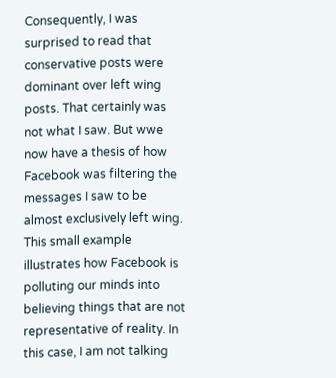Consequently, I was surprised to read that conservative posts were dominant over left wing posts. That certainly was not what I saw. But wwe now have a thesis of how Facebook was filtering the messages I saw to be almost exclusively left wing.
This small example illustrates how Facebook is polluting our minds into believing things that are not representative of reality. In this case, I am not talking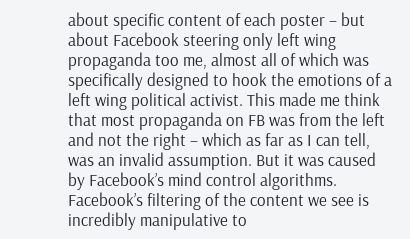about specific content of each poster – but about Facebook steering only left wing propaganda too me, almost all of which was specifically designed to hook the emotions of a left wing political activist. This made me think that most propaganda on FB was from the left and not the right – which as far as I can tell, was an invalid assumption. But it was caused by Facebook’s mind control algorithms.
Facebook’s filtering of the content we see is incredibly manipulative to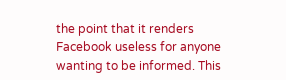the point that it renders Facebook useless for anyone wanting to be informed. This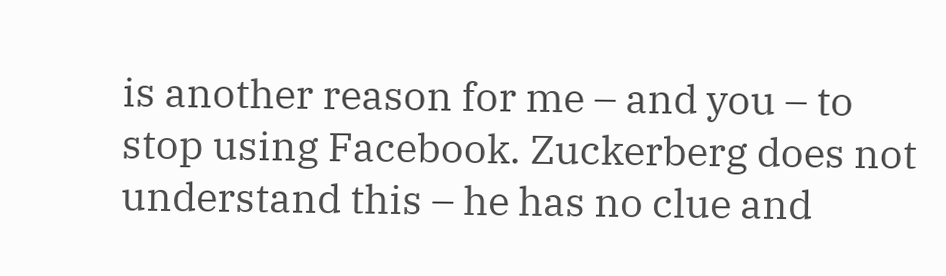is another reason for me – and you – to stop using Facebook. Zuckerberg does not understand this – he has no clue and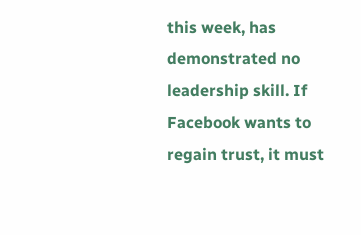this week, has demonstrated no leadership skill. If Facebook wants to regain trust, it must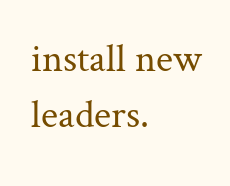install new leaders.